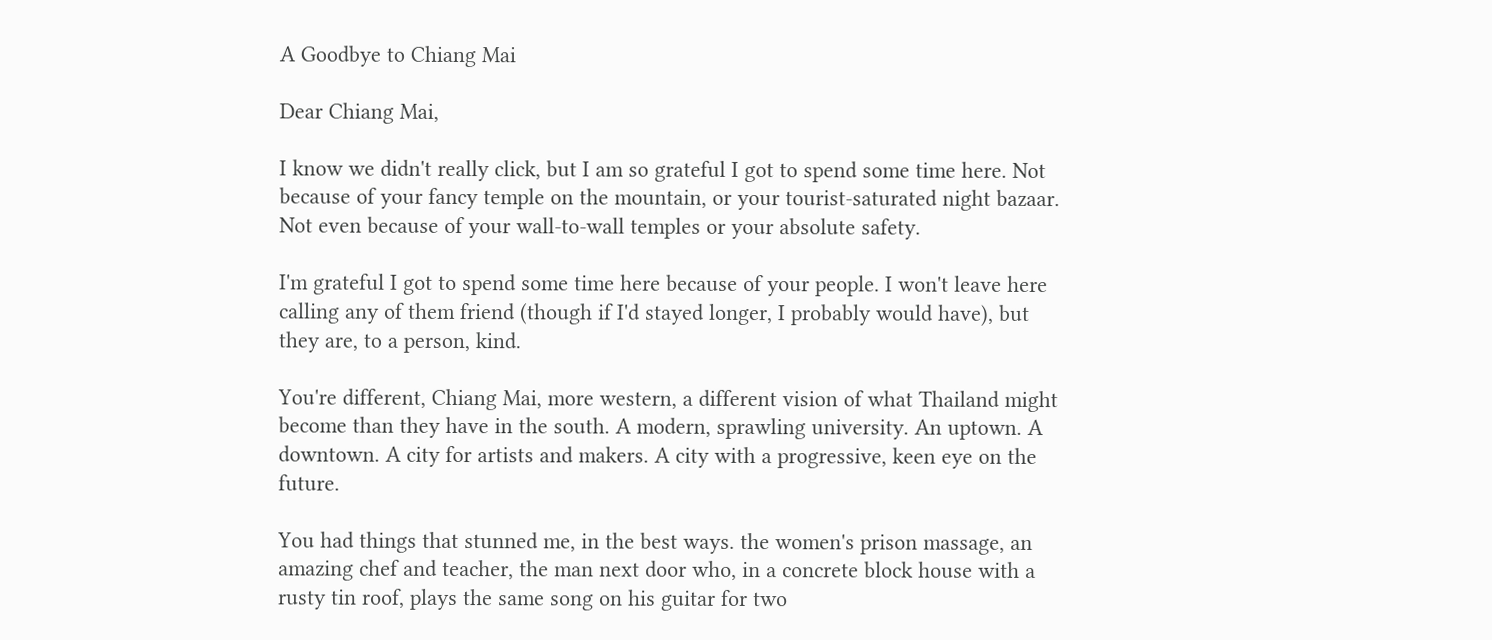A Goodbye to Chiang Mai

Dear Chiang Mai,

I know we didn't really click, but I am so grateful I got to spend some time here. Not because of your fancy temple on the mountain, or your tourist-saturated night bazaar. Not even because of your wall-to-wall temples or your absolute safety.

I'm grateful I got to spend some time here because of your people. I won't leave here calling any of them friend (though if I'd stayed longer, I probably would have), but they are, to a person, kind.

You're different, Chiang Mai, more western, a different vision of what Thailand might become than they have in the south. A modern, sprawling university. An uptown. A downtown. A city for artists and makers. A city with a progressive, keen eye on the future.

You had things that stunned me, in the best ways. the women's prison massage, an amazing chef and teacher, the man next door who, in a concrete block house with a rusty tin roof, plays the same song on his guitar for two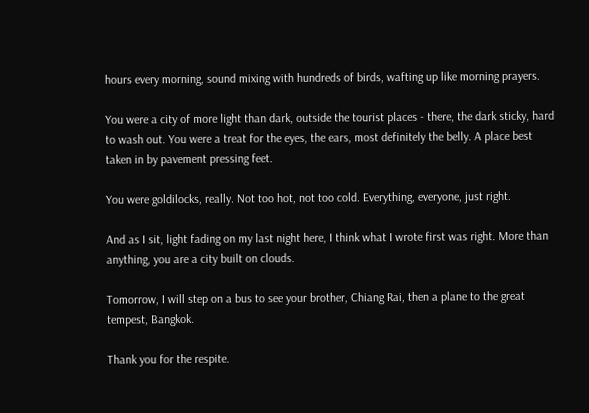hours every morning, sound mixing with hundreds of birds, wafting up like morning prayers.

You were a city of more light than dark, outside the tourist places - there, the dark sticky, hard to wash out. You were a treat for the eyes, the ears, most definitely the belly. A place best taken in by pavement pressing feet.

You were goldilocks, really. Not too hot, not too cold. Everything, everyone, just right.

And as I sit, light fading on my last night here, I think what I wrote first was right. More than anything, you are a city built on clouds.

Tomorrow, I will step on a bus to see your brother, Chiang Rai, then a plane to the great tempest, Bangkok.

Thank you for the respite.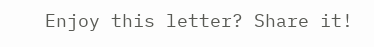Enjoy this letter? Share it!